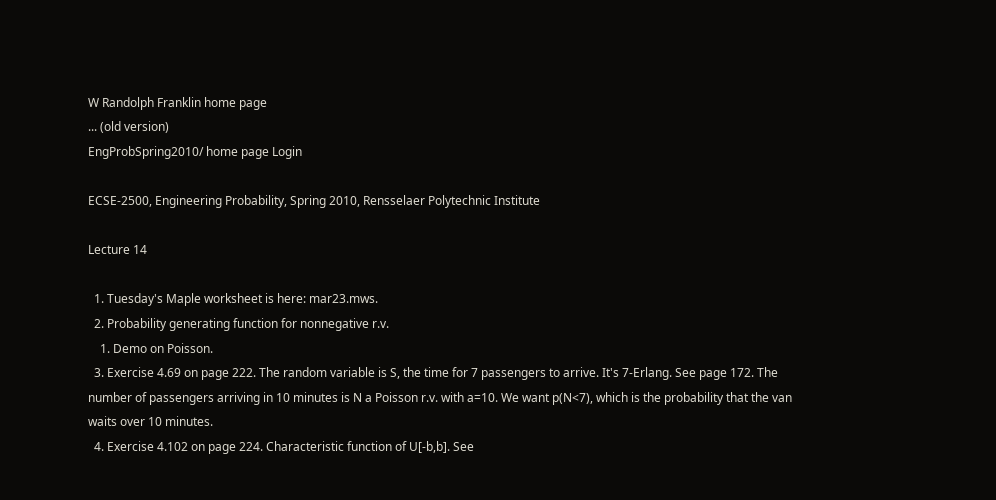W Randolph Franklin home page
... (old version)
EngProbSpring2010/ home page Login

ECSE-2500, Engineering Probability, Spring 2010, Rensselaer Polytechnic Institute

Lecture 14

  1. Tuesday's Maple worksheet is here: mar23.mws.
  2. Probability generating function for nonnegative r.v.
    1. Demo on Poisson.
  3. Exercise 4.69 on page 222. The random variable is S, the time for 7 passengers to arrive. It's 7-Erlang. See page 172. The number of passengers arriving in 10 minutes is N a Poisson r.v. with a=10. We want p(N<7), which is the probability that the van waits over 10 minutes.
  4. Exercise 4.102 on page 224. Characteristic function of U[-b,b]. See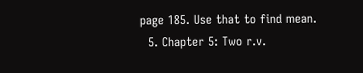page 185. Use that to find mean.
  5. Chapter 5: Two r.v.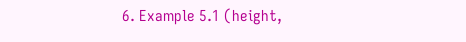6. Example 5.1 (height,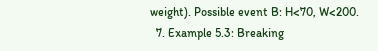weight). Possible event B: H<70, W<200.
  7. Example 5.3: Breaking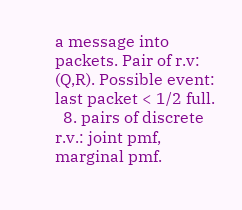a message into packets. Pair of r.v: (Q,R). Possible event: last packet < 1/2 full.
  8. pairs of discrete r.v.: joint pmf, marginal pmf.